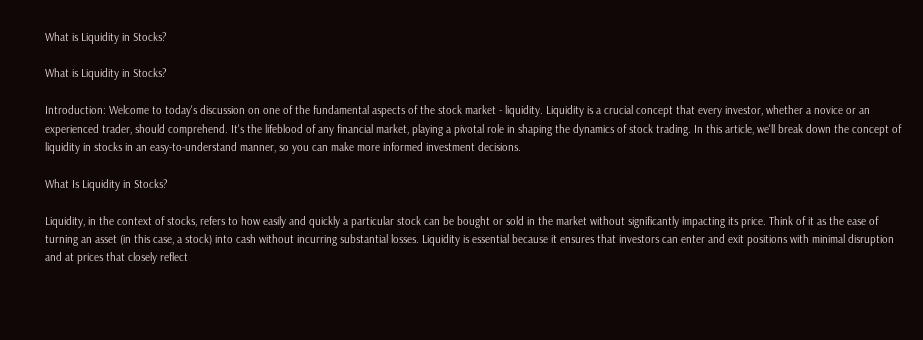What is Liquidity in Stocks?

What is Liquidity in Stocks?

Introduction: Welcome to today's discussion on one of the fundamental aspects of the stock market - liquidity. Liquidity is a crucial concept that every investor, whether a novice or an experienced trader, should comprehend. It's the lifeblood of any financial market, playing a pivotal role in shaping the dynamics of stock trading. In this article, we'll break down the concept of liquidity in stocks in an easy-to-understand manner, so you can make more informed investment decisions.

What Is Liquidity in Stocks?

Liquidity, in the context of stocks, refers to how easily and quickly a particular stock can be bought or sold in the market without significantly impacting its price. Think of it as the ease of turning an asset (in this case, a stock) into cash without incurring substantial losses. Liquidity is essential because it ensures that investors can enter and exit positions with minimal disruption and at prices that closely reflect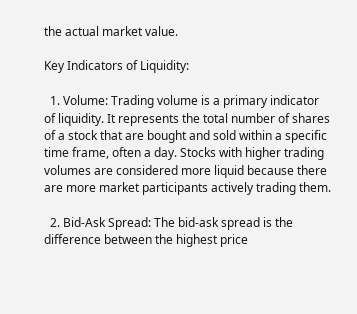the actual market value.

Key Indicators of Liquidity:

  1. Volume: Trading volume is a primary indicator of liquidity. It represents the total number of shares of a stock that are bought and sold within a specific time frame, often a day. Stocks with higher trading volumes are considered more liquid because there are more market participants actively trading them.

  2. Bid-Ask Spread: The bid-ask spread is the difference between the highest price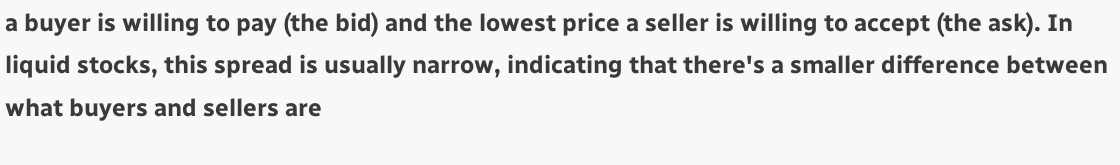a buyer is willing to pay (the bid) and the lowest price a seller is willing to accept (the ask). In liquid stocks, this spread is usually narrow, indicating that there's a smaller difference between what buyers and sellers are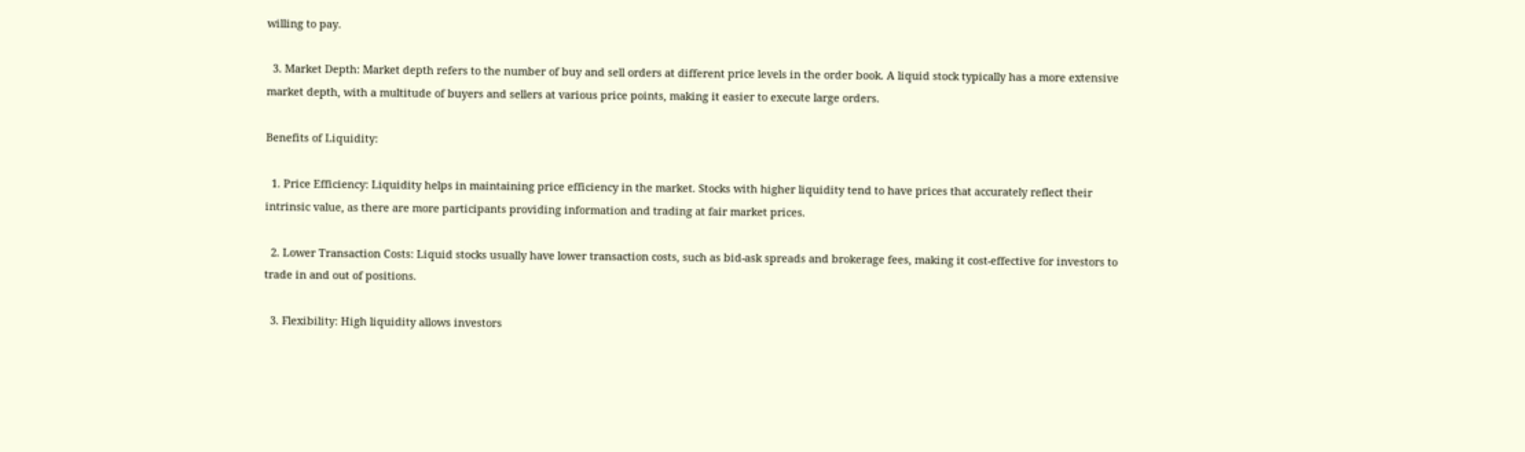willing to pay.

  3. Market Depth: Market depth refers to the number of buy and sell orders at different price levels in the order book. A liquid stock typically has a more extensive market depth, with a multitude of buyers and sellers at various price points, making it easier to execute large orders.

Benefits of Liquidity:

  1. Price Efficiency: Liquidity helps in maintaining price efficiency in the market. Stocks with higher liquidity tend to have prices that accurately reflect their intrinsic value, as there are more participants providing information and trading at fair market prices.

  2. Lower Transaction Costs: Liquid stocks usually have lower transaction costs, such as bid-ask spreads and brokerage fees, making it cost-effective for investors to trade in and out of positions.

  3. Flexibility: High liquidity allows investors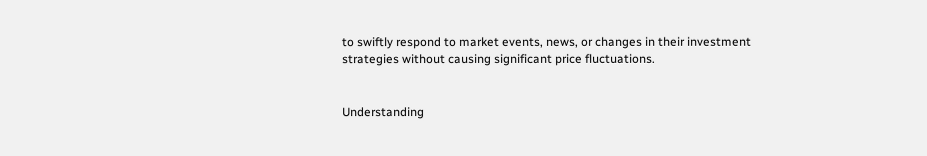to swiftly respond to market events, news, or changes in their investment strategies without causing significant price fluctuations.


Understanding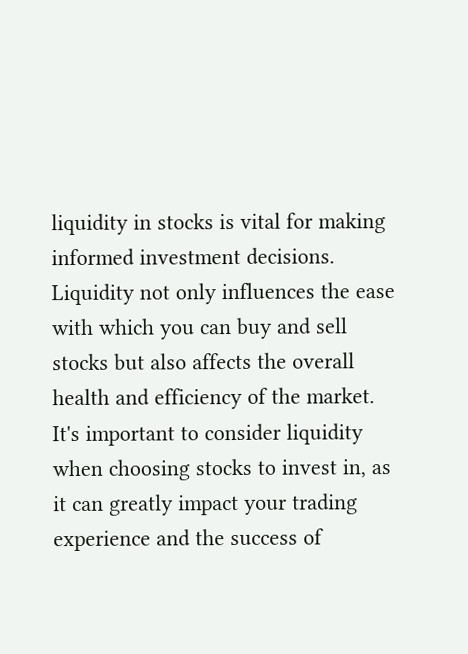liquidity in stocks is vital for making informed investment decisions. Liquidity not only influences the ease with which you can buy and sell stocks but also affects the overall health and efficiency of the market. It's important to consider liquidity when choosing stocks to invest in, as it can greatly impact your trading experience and the success of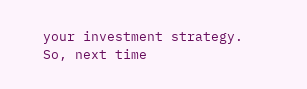your investment strategy. So, next time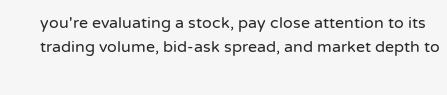you're evaluating a stock, pay close attention to its trading volume, bid-ask spread, and market depth to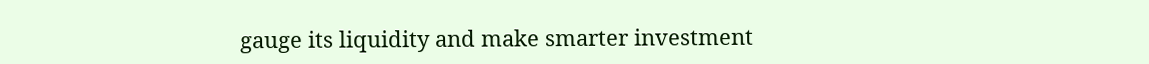gauge its liquidity and make smarter investment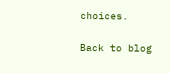choices.

Back to blog